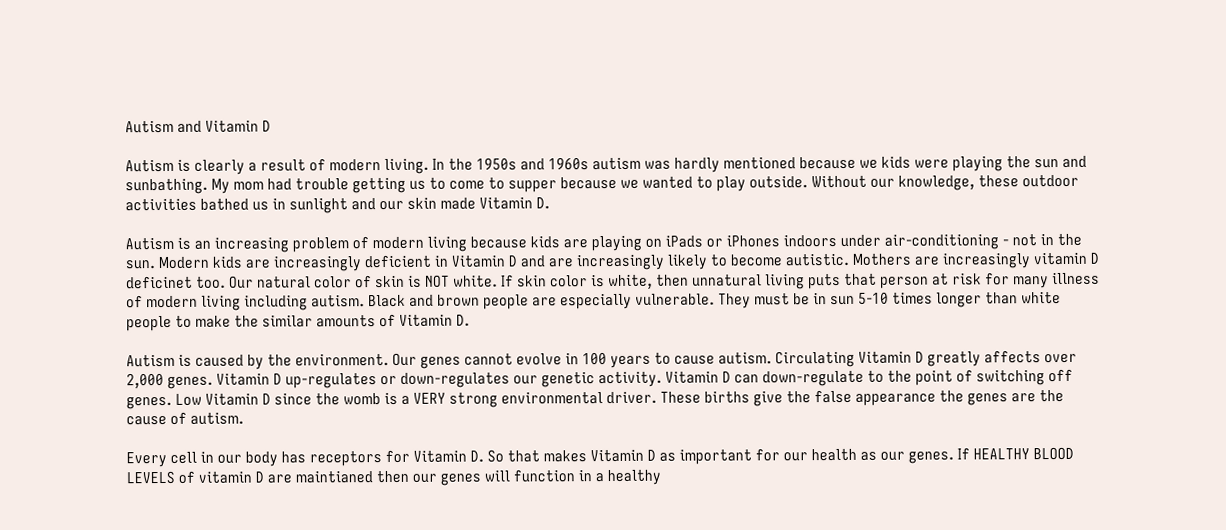Autism and Vitamin D

Autism is clearly a result of modern living. In the 1950s and 1960s autism was hardly mentioned because we kids were playing the sun and sunbathing. My mom had trouble getting us to come to supper because we wanted to play outside. Without our knowledge, these outdoor activities bathed us in sunlight and our skin made Vitamin D.

Autism is an increasing problem of modern living because kids are playing on iPads or iPhones indoors under air-conditioning - not in the sun. Modern kids are increasingly deficient in Vitamin D and are increasingly likely to become autistic. Mothers are increasingly vitamin D deficinet too. Our natural color of skin is NOT white. If skin color is white, then unnatural living puts that person at risk for many illness of modern living including autism. Black and brown people are especially vulnerable. They must be in sun 5-10 times longer than white people to make the similar amounts of Vitamin D.

Autism is caused by the environment. Our genes cannot evolve in 100 years to cause autism. Circulating Vitamin D greatly affects over 2,000 genes. Vitamin D up-regulates or down-regulates our genetic activity. Vitamin D can down-regulate to the point of switching off genes. Low Vitamin D since the womb is a VERY strong environmental driver. These births give the false appearance the genes are the cause of autism.

Every cell in our body has receptors for Vitamin D. So that makes Vitamin D as important for our health as our genes. If HEALTHY BLOOD LEVELS of vitamin D are maintianed then our genes will function in a healthy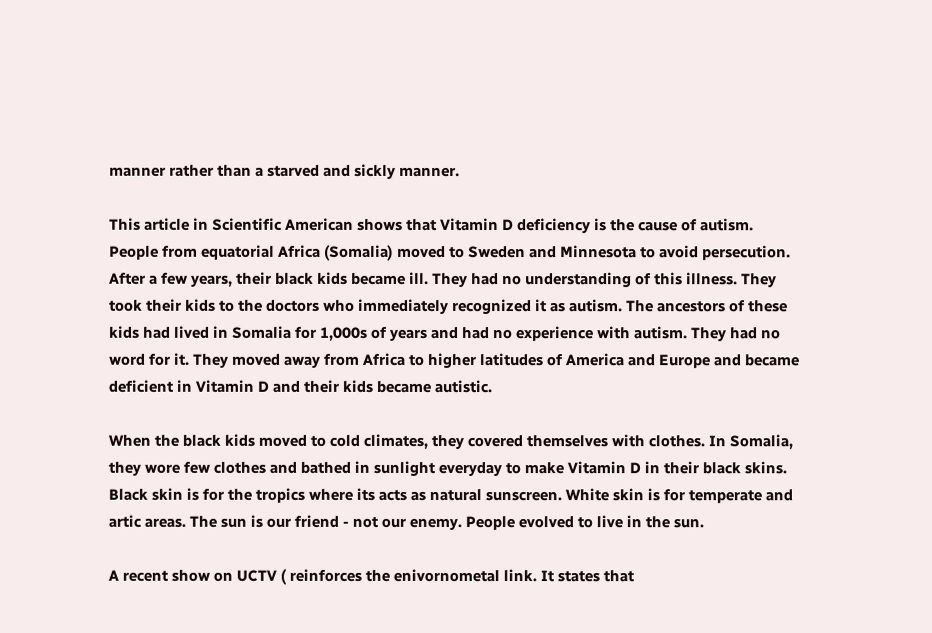manner rather than a starved and sickly manner.

This article in Scientific American shows that Vitamin D deficiency is the cause of autism. People from equatorial Africa (Somalia) moved to Sweden and Minnesota to avoid persecution. After a few years, their black kids became ill. They had no understanding of this illness. They took their kids to the doctors who immediately recognized it as autism. The ancestors of these kids had lived in Somalia for 1,000s of years and had no experience with autism. They had no word for it. They moved away from Africa to higher latitudes of America and Europe and became deficient in Vitamin D and their kids became autistic.

When the black kids moved to cold climates, they covered themselves with clothes. In Somalia, they wore few clothes and bathed in sunlight everyday to make Vitamin D in their black skins. Black skin is for the tropics where its acts as natural sunscreen. White skin is for temperate and artic areas. The sun is our friend - not our enemy. People evolved to live in the sun.

A recent show on UCTV ( reinforces the enivornometal link. It states that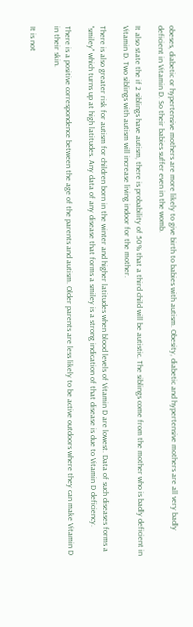obeses, diabetic or hypertensive mothers are more likely to give birth to babies with autism. Obesity, diabetic and hypertensive mothers are all very badly deficient in Vitamin D. So their babies suffer even in the womb.

It also state the if 2 siblings have autism, there is probability of 50% that a third child will be autistic. The siblings come from the mother who is badly deficient in Vitamin D. Two siblings with autism will increase living indoor for the mother.

There is also greater risk for autism for children born in the winter and higher latitudes when blood levels of Vitamin D are lowest. Data of such diseases forms a "smiley" which turns up at high latitudes. Any data of any disease that forms a smiley is a strong indication of that disease is due to Vitamin D deficiency.

There is a positive correspondence between the age of the parents and autism. Older parents are less likely to be active outdoors where they can make Vitamin D in their skin.

It is not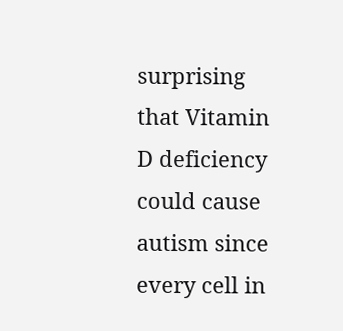surprising that Vitamin D deficiency could cause autism since every cell in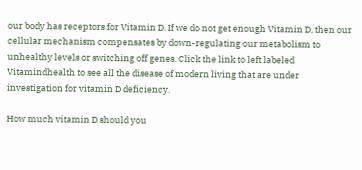our body has receptors for Vitamin D. If we do not get enough Vitamin D, then our cellular mechanism compensates by down-regulating our metabolism to unhealthy levels or switching off genes. Click the link to left labeled Vitamindhealth to see all the disease of modern living that are under investigation for vitamin D deficiency.

How much vitamin D should you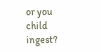or you child ingest?